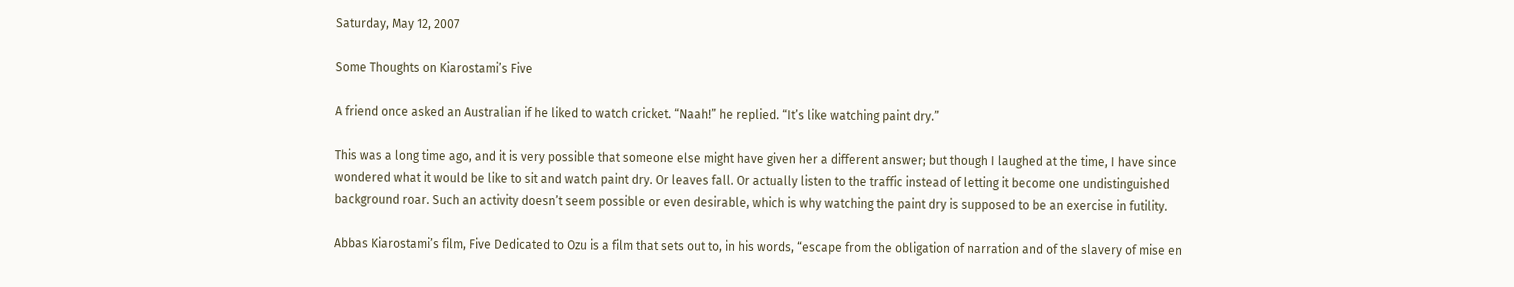Saturday, May 12, 2007

Some Thoughts on Kiarostami’s Five

A friend once asked an Australian if he liked to watch cricket. “Naah!” he replied. “It’s like watching paint dry.”

This was a long time ago, and it is very possible that someone else might have given her a different answer; but though I laughed at the time, I have since wondered what it would be like to sit and watch paint dry. Or leaves fall. Or actually listen to the traffic instead of letting it become one undistinguished background roar. Such an activity doesn’t seem possible or even desirable, which is why watching the paint dry is supposed to be an exercise in futility.

Abbas Kiarostami’s film, Five Dedicated to Ozu is a film that sets out to, in his words, “escape from the obligation of narration and of the slavery of mise en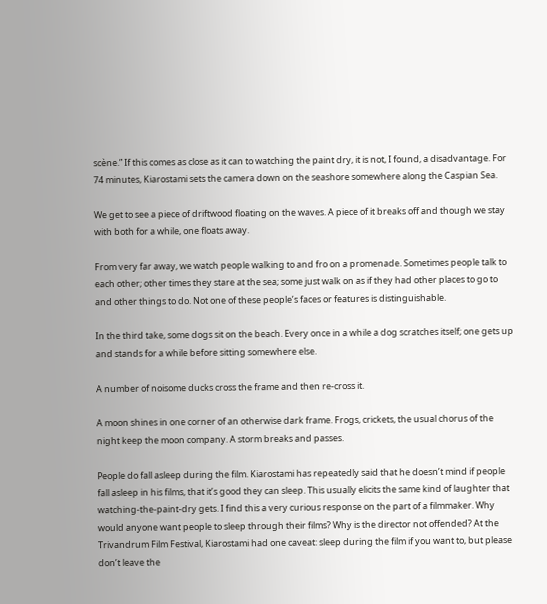scène.” If this comes as close as it can to watching the paint dry, it is not, I found, a disadvantage. For 74 minutes, Kiarostami sets the camera down on the seashore somewhere along the Caspian Sea.

We get to see a piece of driftwood floating on the waves. A piece of it breaks off and though we stay with both for a while, one floats away.

From very far away, we watch people walking to and fro on a promenade. Sometimes people talk to each other; other times they stare at the sea; some just walk on as if they had other places to go to and other things to do. Not one of these people’s faces or features is distinguishable.

In the third take, some dogs sit on the beach. Every once in a while a dog scratches itself; one gets up and stands for a while before sitting somewhere else.

A number of noisome ducks cross the frame and then re-cross it.

A moon shines in one corner of an otherwise dark frame. Frogs, crickets, the usual chorus of the night keep the moon company. A storm breaks and passes.

People do fall asleep during the film. Kiarostami has repeatedly said that he doesn’t mind if people fall asleep in his films, that it’s good they can sleep. This usually elicits the same kind of laughter that watching-the-paint-dry gets. I find this a very curious response on the part of a filmmaker. Why would anyone want people to sleep through their films? Why is the director not offended? At the Trivandrum Film Festival, Kiarostami had one caveat: sleep during the film if you want to, but please don’t leave the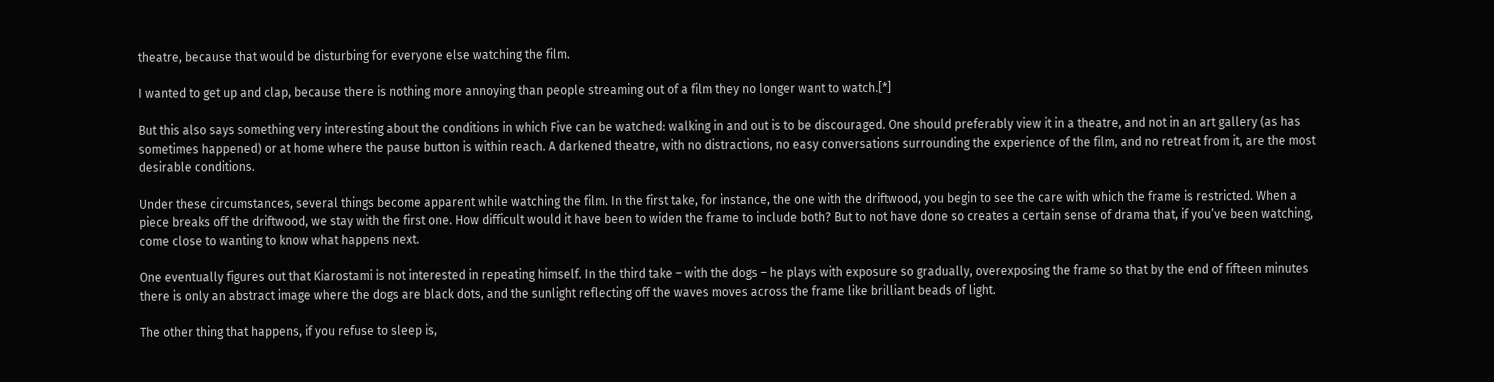theatre, because that would be disturbing for everyone else watching the film.

I wanted to get up and clap, because there is nothing more annoying than people streaming out of a film they no longer want to watch.[*]

But this also says something very interesting about the conditions in which Five can be watched: walking in and out is to be discouraged. One should preferably view it in a theatre, and not in an art gallery (as has sometimes happened) or at home where the pause button is within reach. A darkened theatre, with no distractions, no easy conversations surrounding the experience of the film, and no retreat from it, are the most desirable conditions.

Under these circumstances, several things become apparent while watching the film. In the first take, for instance, the one with the driftwood, you begin to see the care with which the frame is restricted. When a piece breaks off the driftwood, we stay with the first one. How difficult would it have been to widen the frame to include both? But to not have done so creates a certain sense of drama that, if you’ve been watching, come close to wanting to know what happens next.

One eventually figures out that Kiarostami is not interested in repeating himself. In the third take – with the dogs – he plays with exposure so gradually, overexposing the frame so that by the end of fifteen minutes there is only an abstract image where the dogs are black dots, and the sunlight reflecting off the waves moves across the frame like brilliant beads of light.

The other thing that happens, if you refuse to sleep is,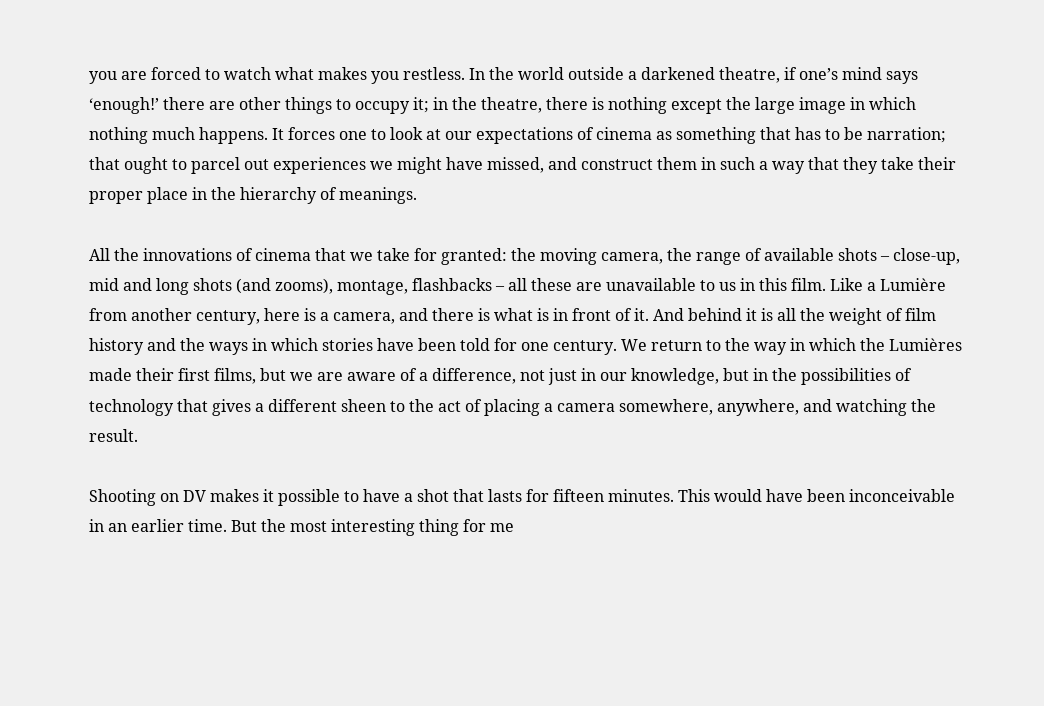you are forced to watch what makes you restless. In the world outside a darkened theatre, if one’s mind says ‘enough!’ there are other things to occupy it; in the theatre, there is nothing except the large image in which nothing much happens. It forces one to look at our expectations of cinema as something that has to be narration; that ought to parcel out experiences we might have missed, and construct them in such a way that they take their proper place in the hierarchy of meanings.

All the innovations of cinema that we take for granted: the moving camera, the range of available shots – close-up, mid and long shots (and zooms), montage, flashbacks – all these are unavailable to us in this film. Like a Lumière from another century, here is a camera, and there is what is in front of it. And behind it is all the weight of film history and the ways in which stories have been told for one century. We return to the way in which the Lumières made their first films, but we are aware of a difference, not just in our knowledge, but in the possibilities of technology that gives a different sheen to the act of placing a camera somewhere, anywhere, and watching the result.

Shooting on DV makes it possible to have a shot that lasts for fifteen minutes. This would have been inconceivable in an earlier time. But the most interesting thing for me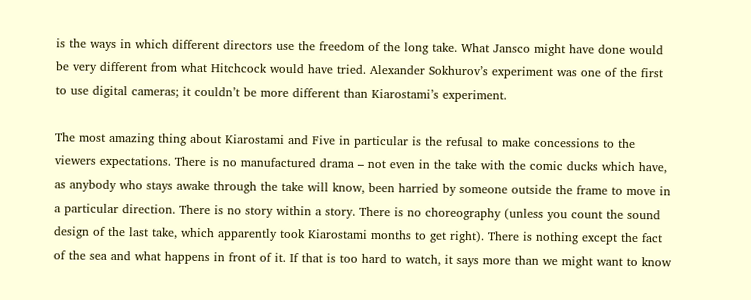is the ways in which different directors use the freedom of the long take. What Jansco might have done would be very different from what Hitchcock would have tried. Alexander Sokhurov’s experiment was one of the first to use digital cameras; it couldn’t be more different than Kiarostami’s experiment.

The most amazing thing about Kiarostami and Five in particular is the refusal to make concessions to the viewers expectations. There is no manufactured drama – not even in the take with the comic ducks which have, as anybody who stays awake through the take will know, been harried by someone outside the frame to move in a particular direction. There is no story within a story. There is no choreography (unless you count the sound design of the last take, which apparently took Kiarostami months to get right). There is nothing except the fact of the sea and what happens in front of it. If that is too hard to watch, it says more than we might want to know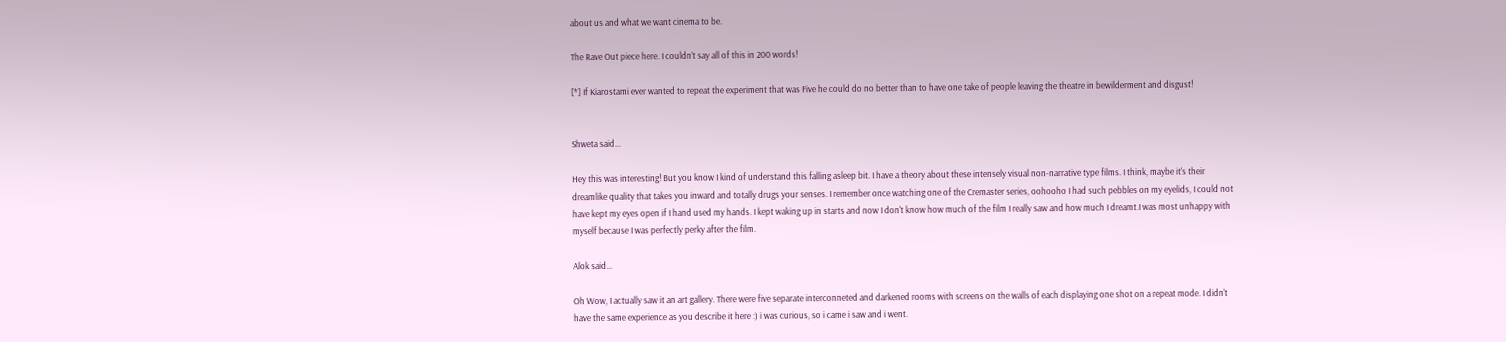about us and what we want cinema to be.

The Rave Out piece here. I couldn’t say all of this in 200 words!

[*] If Kiarostami ever wanted to repeat the experiment that was Five he could do no better than to have one take of people leaving the theatre in bewilderment and disgust!


Shweta said...

Hey this was interesting! But you know I kind of understand this falling asleep bit. I have a theory about these intensely visual non-narrative type films. I think, maybe it's their dreamlike quality that takes you inward and totally drugs your senses. I remember once watching one of the Cremaster series, oohooho I had such pebbles on my eyelids, I could not have kept my eyes open if I hand used my hands. I kept waking up in starts and now I don't know how much of the film I really saw and how much I dreamt.I was most unhappy with myself because I was perfectly perky after the film.

Alok said...

Oh Wow, I actually saw it an art gallery. There were five separate interconneted and darkened rooms with screens on the walls of each displaying one shot on a repeat mode. I didn't have the same experience as you describe it here :) i was curious, so i came i saw and i went.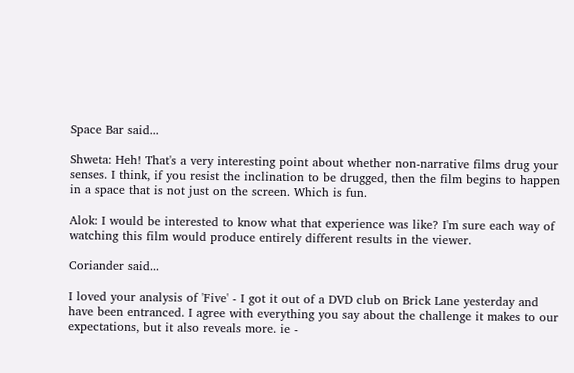Space Bar said...

Shweta: Heh! That's a very interesting point about whether non-narrative films drug your senses. I think, if you resist the inclination to be drugged, then the film begins to happen in a space that is not just on the screen. Which is fun.

Alok: I would be interested to know what that experience was like? I'm sure each way of watching this film would produce entirely different results in the viewer.

Coriander said...

I loved your analysis of 'Five' - I got it out of a DVD club on Brick Lane yesterday and have been entranced. I agree with everything you say about the challenge it makes to our expectations, but it also reveals more. ie -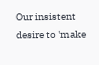Our insistent desire to 'make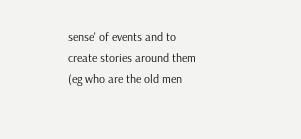sense' of events and to create stories around them (eg who are the old men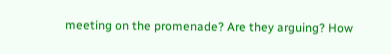meeting on the promenade? Are they arguing? How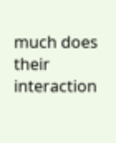much does their interaction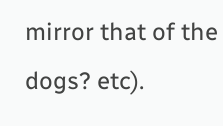mirror that of the dogs? etc).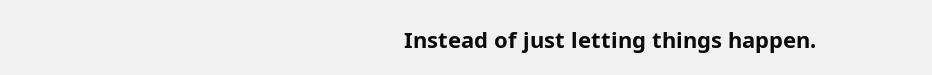Instead of just letting things happen.